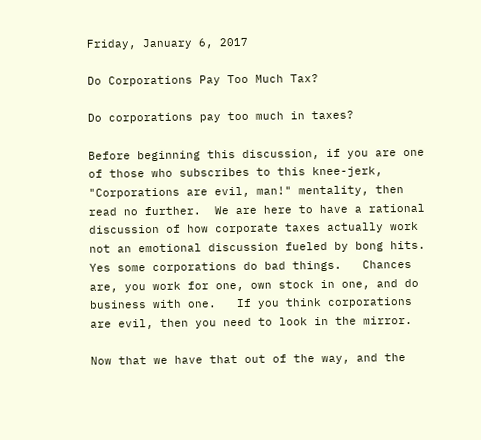Friday, January 6, 2017

Do Corporations Pay Too Much Tax?

Do corporations pay too much in taxes?

Before beginning this discussion, if you are one of those who subscribes to this knee-jerk, "Corporations are evil, man!" mentality, then read no further.  We are here to have a rational discussion of how corporate taxes actually work not an emotional discussion fueled by bong hits.  Yes some corporations do bad things.   Chances are, you work for one, own stock in one, and do business with one.   If you think corporations are evil, then you need to look in the mirror.

Now that we have that out of the way, and the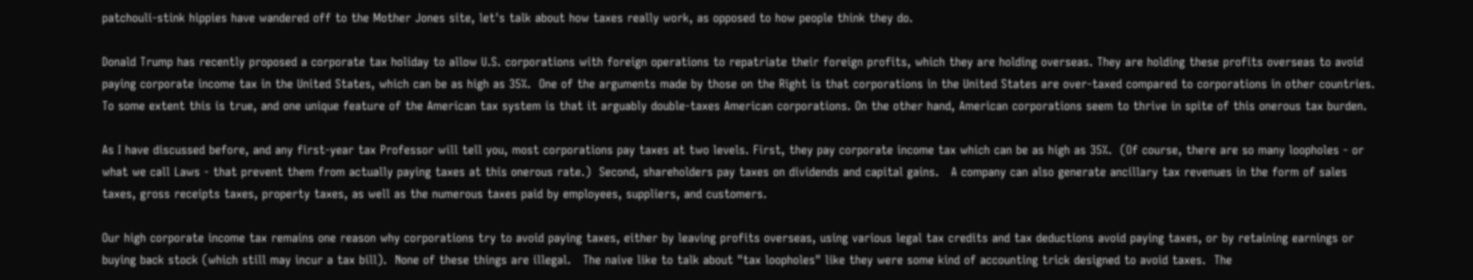patchouli-stink hippies have wandered off to the Mother Jones site, let's talk about how taxes really work, as opposed to how people think they do.

Donald Trump has recently proposed a corporate tax holiday to allow U.S. corporations with foreign operations to repatriate their foreign profits, which they are holding overseas. They are holding these profits overseas to avoid paying corporate income tax in the United States, which can be as high as 35%.  One of the arguments made by those on the Right is that corporations in the United States are over-taxed compared to corporations in other countries. To some extent this is true, and one unique feature of the American tax system is that it arguably double-taxes American corporations. On the other hand, American corporations seem to thrive in spite of this onerous tax burden.

As I have discussed before, and any first-year tax Professor will tell you, most corporations pay taxes at two levels. First, they pay corporate income tax which can be as high as 35%.  (Of course, there are so many loopholes - or what we call Laws - that prevent them from actually paying taxes at this onerous rate.)  Second, shareholders pay taxes on dividends and capital gains.   A company can also generate ancillary tax revenues in the form of sales taxes, gross receipts taxes, property taxes, as well as the numerous taxes paid by employees, suppliers, and customers.

Our high corporate income tax remains one reason why corporations try to avoid paying taxes, either by leaving profits overseas, using various legal tax credits and tax deductions avoid paying taxes, or by retaining earnings or buying back stock (which still may incur a tax bill).  None of these things are illegal.   The naive like to talk about "tax loopholes" like they were some kind of accounting trick designed to avoid taxes.  The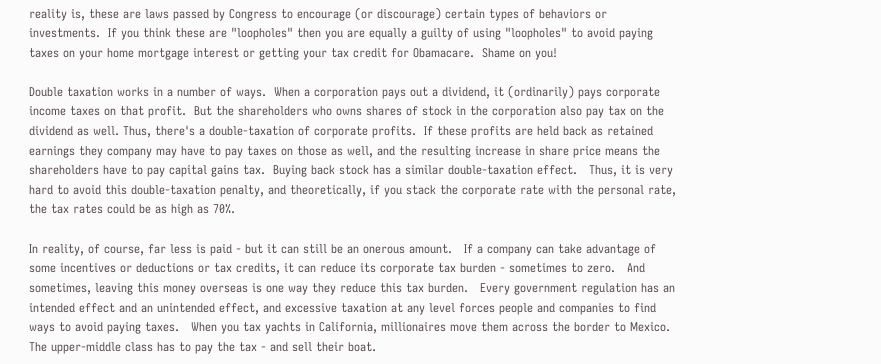reality is, these are laws passed by Congress to encourage (or discourage) certain types of behaviors or investments.  If you think these are "loopholes" then you are equally a guilty of using "loopholes" to avoid paying taxes on your home mortgage interest or getting your tax credit for Obamacare.  Shame on you!

Double taxation works in a number of ways.  When a corporation pays out a dividend, it (ordinarily) pays corporate income taxes on that profit.  But the shareholders who owns shares of stock in the corporation also pay tax on the dividend as well. Thus, there's a double-taxation of corporate profits.  If these profits are held back as retained earnings they company may have to pay taxes on those as well, and the resulting increase in share price means the shareholders have to pay capital gains tax.  Buying back stock has a similar double-taxation effect.   Thus, it is very hard to avoid this double-taxation penalty, and theoretically, if you stack the corporate rate with the personal rate, the tax rates could be as high as 70%.

In reality, of course, far less is paid - but it can still be an onerous amount.   If a company can take advantage of some incentives or deductions or tax credits, it can reduce its corporate tax burden - sometimes to zero.   And sometimes, leaving this money overseas is one way they reduce this tax burden.   Every government regulation has an intended effect and an unintended effect, and excessive taxation at any level forces people and companies to find ways to avoid paying taxes.   When you tax yachts in California, millionaires move them across the border to Mexico.  The upper-middle class has to pay the tax - and sell their boat.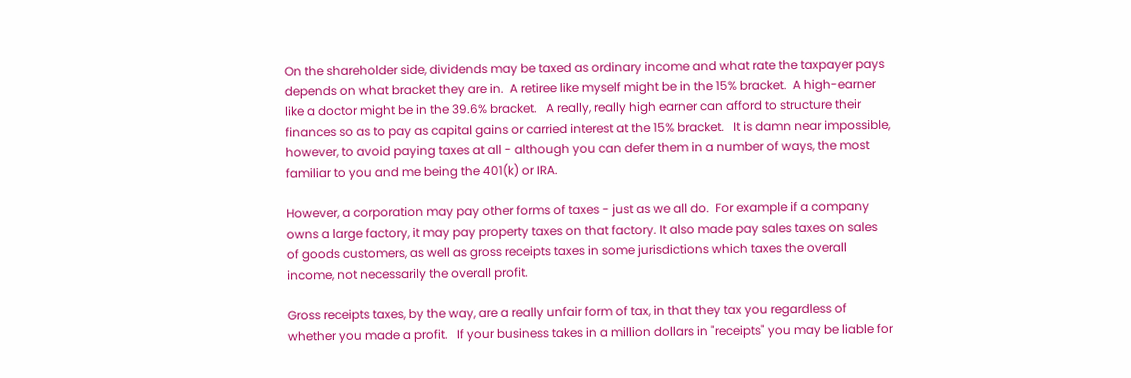On the shareholder side, dividends may be taxed as ordinary income and what rate the taxpayer pays depends on what bracket they are in.  A retiree like myself might be in the 15% bracket.  A high-earner like a doctor might be in the 39.6% bracket.   A really, really high earner can afford to structure their finances so as to pay as capital gains or carried interest at the 15% bracket.   It is damn near impossible, however, to avoid paying taxes at all - although you can defer them in a number of ways, the most familiar to you and me being the 401(k) or IRA.

However, a corporation may pay other forms of taxes - just as we all do.  For example if a company owns a large factory, it may pay property taxes on that factory. It also made pay sales taxes on sales of goods customers, as well as gross receipts taxes in some jurisdictions which taxes the overall income, not necessarily the overall profit.

Gross receipts taxes, by the way, are a really unfair form of tax, in that they tax you regardless of whether you made a profit.   If your business takes in a million dollars in "receipts" you may be liable for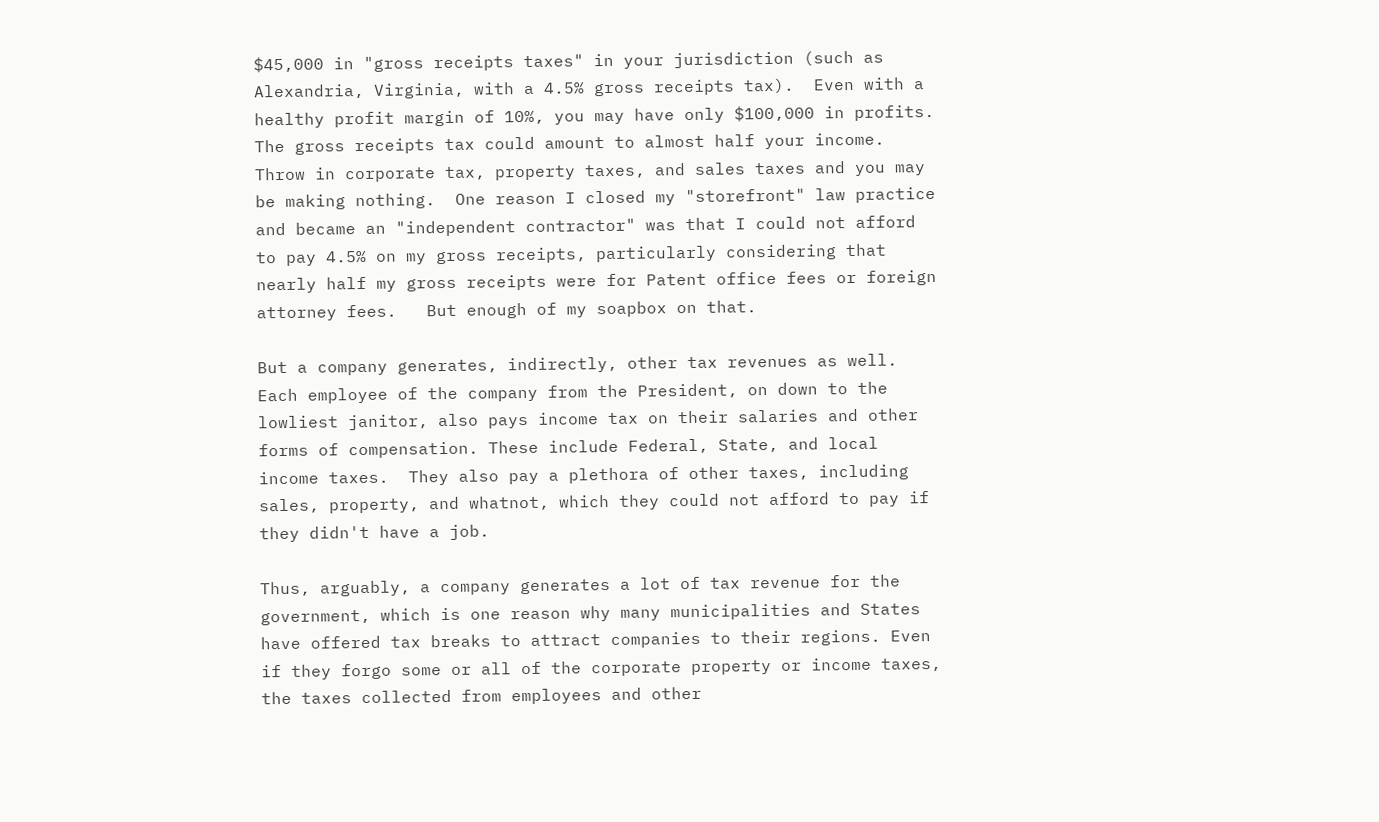$45,000 in "gross receipts taxes" in your jurisdiction (such as Alexandria, Virginia, with a 4.5% gross receipts tax).  Even with a healthy profit margin of 10%, you may have only $100,000 in profits.  The gross receipts tax could amount to almost half your income.  Throw in corporate tax, property taxes, and sales taxes and you may be making nothing.  One reason I closed my "storefront" law practice and became an "independent contractor" was that I could not afford to pay 4.5% on my gross receipts, particularly considering that nearly half my gross receipts were for Patent office fees or foreign attorney fees.   But enough of my soapbox on that.

But a company generates, indirectly, other tax revenues as well.  Each employee of the company from the President, on down to the lowliest janitor, also pays income tax on their salaries and other forms of compensation. These include Federal, State, and local income taxes.  They also pay a plethora of other taxes, including sales, property, and whatnot, which they could not afford to pay if they didn't have a job.

Thus, arguably, a company generates a lot of tax revenue for the government, which is one reason why many municipalities and States have offered tax breaks to attract companies to their regions. Even if they forgo some or all of the corporate property or income taxes, the taxes collected from employees and other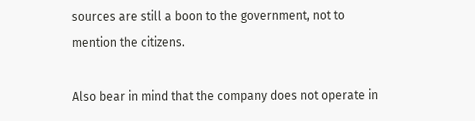sources are still a boon to the government, not to mention the citizens.

Also bear in mind that the company does not operate in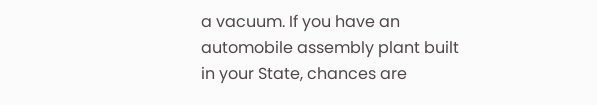a vacuum. If you have an automobile assembly plant built in your State, chances are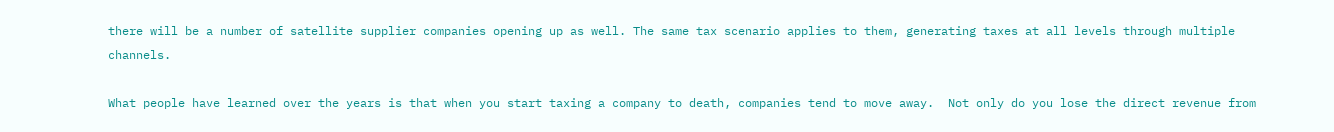there will be a number of satellite supplier companies opening up as well. The same tax scenario applies to them, generating taxes at all levels through multiple channels.

What people have learned over the years is that when you start taxing a company to death, companies tend to move away.  Not only do you lose the direct revenue from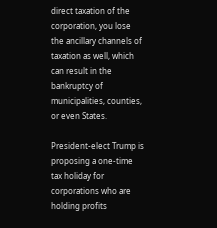direct taxation of the corporation, you lose the ancillary channels of taxation as well, which can result in the bankruptcy of municipalities, counties, or even States.

President-elect Trump is proposing a one-time tax holiday for corporations who are holding profits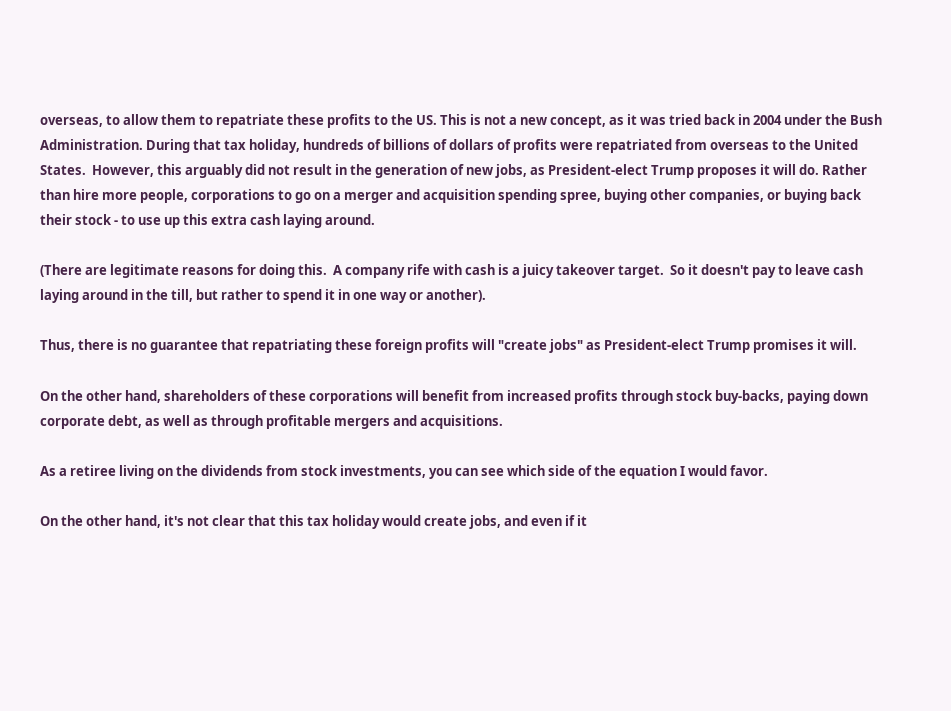overseas, to allow them to repatriate these profits to the US. This is not a new concept, as it was tried back in 2004 under the Bush Administration. During that tax holiday, hundreds of billions of dollars of profits were repatriated from overseas to the United States.  However, this arguably did not result in the generation of new jobs, as President-elect Trump proposes it will do. Rather than hire more people, corporations to go on a merger and acquisition spending spree, buying other companies, or buying back their stock - to use up this extra cash laying around.

(There are legitimate reasons for doing this.  A company rife with cash is a juicy takeover target.  So it doesn't pay to leave cash laying around in the till, but rather to spend it in one way or another).

Thus, there is no guarantee that repatriating these foreign profits will "create jobs" as President-elect Trump promises it will.

On the other hand, shareholders of these corporations will benefit from increased profits through stock buy-backs, paying down corporate debt, as well as through profitable mergers and acquisitions.

As a retiree living on the dividends from stock investments, you can see which side of the equation I would favor.

On the other hand, it's not clear that this tax holiday would create jobs, and even if it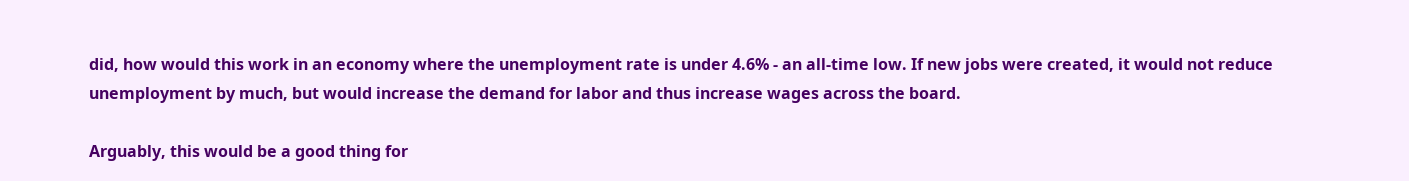did, how would this work in an economy where the unemployment rate is under 4.6% - an all-time low. If new jobs were created, it would not reduce unemployment by much, but would increase the demand for labor and thus increase wages across the board.

Arguably, this would be a good thing for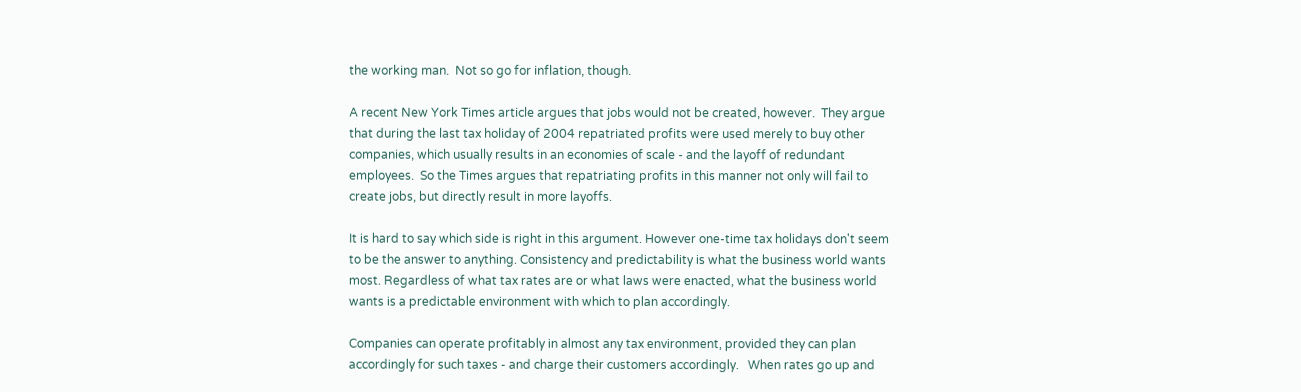the working man.  Not so go for inflation, though.

A recent New York Times article argues that jobs would not be created, however.  They argue that during the last tax holiday of 2004 repatriated profits were used merely to buy other companies, which usually results in an economies of scale - and the layoff of redundant employees.  So the Times argues that repatriating profits in this manner not only will fail to create jobs, but directly result in more layoffs.

It is hard to say which side is right in this argument. However one-time tax holidays don't seem to be the answer to anything. Consistency and predictability is what the business world wants most. Regardless of what tax rates are or what laws were enacted, what the business world wants is a predictable environment with which to plan accordingly.

Companies can operate profitably in almost any tax environment, provided they can plan accordingly for such taxes - and charge their customers accordingly.   When rates go up and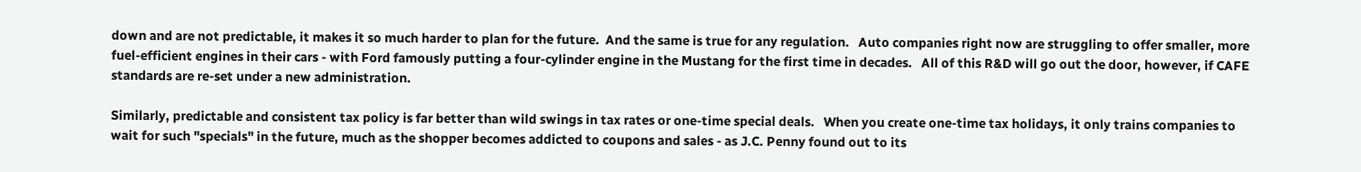down and are not predictable, it makes it so much harder to plan for the future.  And the same is true for any regulation.   Auto companies right now are struggling to offer smaller, more fuel-efficient engines in their cars - with Ford famously putting a four-cylinder engine in the Mustang for the first time in decades.   All of this R&D will go out the door, however, if CAFE standards are re-set under a new administration.

Similarly, predictable and consistent tax policy is far better than wild swings in tax rates or one-time special deals.   When you create one-time tax holidays, it only trains companies to wait for such "specials" in the future, much as the shopper becomes addicted to coupons and sales - as J.C. Penny found out to its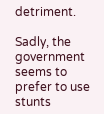detriment.

Sadly, the government seems to prefer to use stunts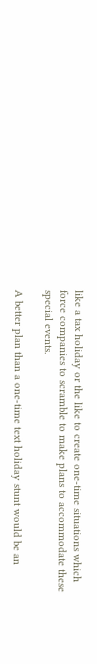like a tax holiday or the like to create one-time situations which force companies to scramble to make plans to accommodate these special events.

A better plan than a one-time text holiday stunt would be an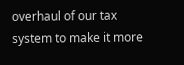overhaul of our tax system to make it more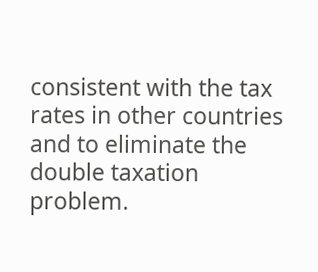consistent with the tax rates in other countries and to eliminate the double taxation problem.